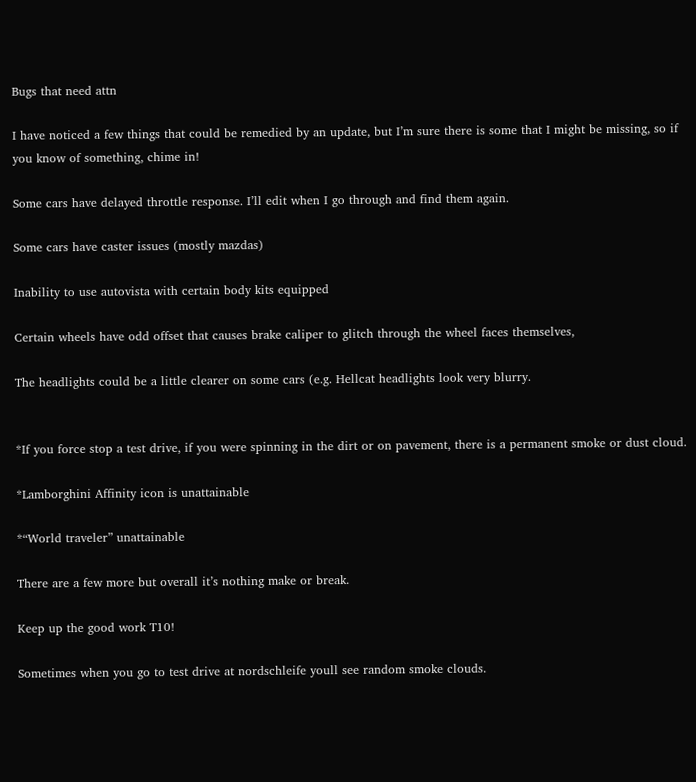Bugs that need attn

I have noticed a few things that could be remedied by an update, but I’m sure there is some that I might be missing, so if you know of something, chime in!

Some cars have delayed throttle response. I’ll edit when I go through and find them again.

Some cars have caster issues (mostly mazdas)

Inability to use autovista with certain body kits equipped

Certain wheels have odd offset that causes brake caliper to glitch through the wheel faces themselves,

The headlights could be a little clearer on some cars (e.g. Hellcat headlights look very blurry.


*If you force stop a test drive, if you were spinning in the dirt or on pavement, there is a permanent smoke or dust cloud.

*Lamborghini Affinity icon is unattainable

*“World traveler” unattainable

There are a few more but overall it’s nothing make or break.

Keep up the good work T10!

Sometimes when you go to test drive at nordschleife youll see random smoke clouds.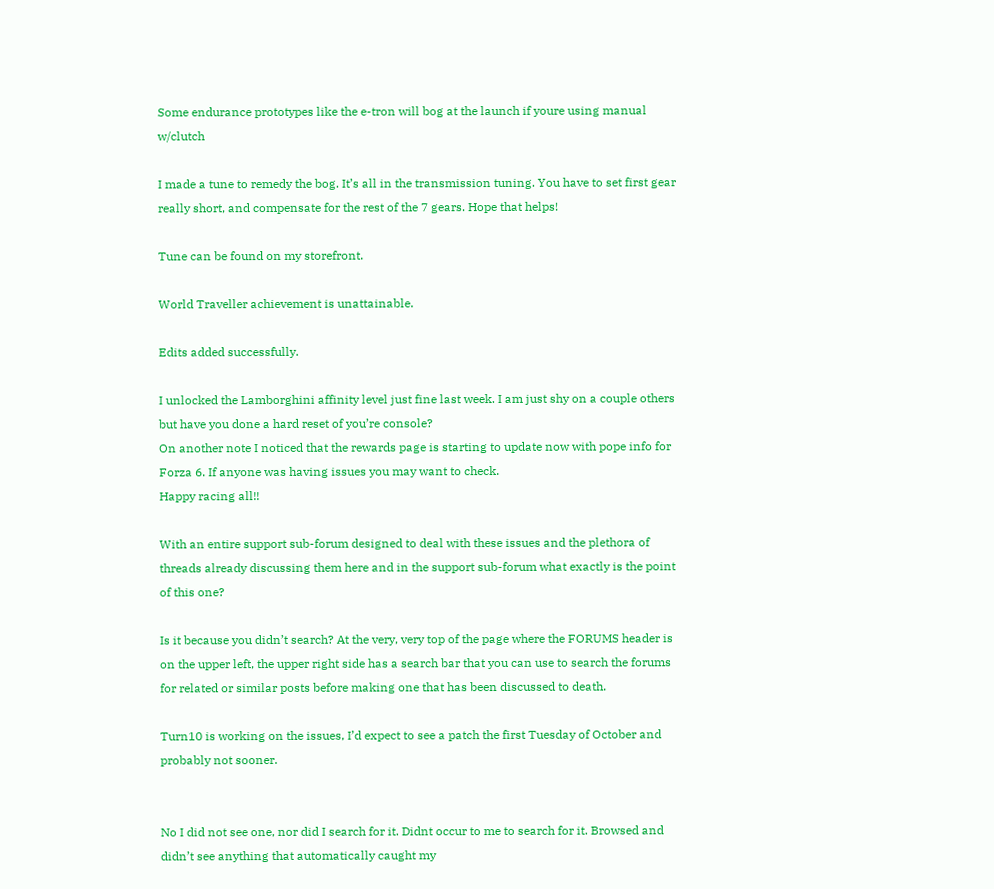Some endurance prototypes like the e-tron will bog at the launch if youre using manual w/clutch

I made a tune to remedy the bog. It’s all in the transmission tuning. You have to set first gear really short, and compensate for the rest of the 7 gears. Hope that helps!

Tune can be found on my storefront.

World Traveller achievement is unattainable.

Edits added successfully.

I unlocked the Lamborghini affinity level just fine last week. I am just shy on a couple others but have you done a hard reset of you’re console?
On another note I noticed that the rewards page is starting to update now with pope info for Forza 6. If anyone was having issues you may want to check.
Happy racing all!!

With an entire support sub-forum designed to deal with these issues and the plethora of threads already discussing them here and in the support sub-forum what exactly is the point of this one?

Is it because you didn’t search? At the very, very top of the page where the FORUMS header is on the upper left, the upper right side has a search bar that you can use to search the forums for related or similar posts before making one that has been discussed to death.

Turn10 is working on the issues, I’d expect to see a patch the first Tuesday of October and probably not sooner.


No I did not see one, nor did I search for it. Didnt occur to me to search for it. Browsed and didn’t see anything that automatically caught my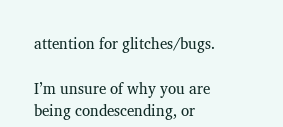attention for glitches/bugs.

I’m unsure of why you are being condescending, or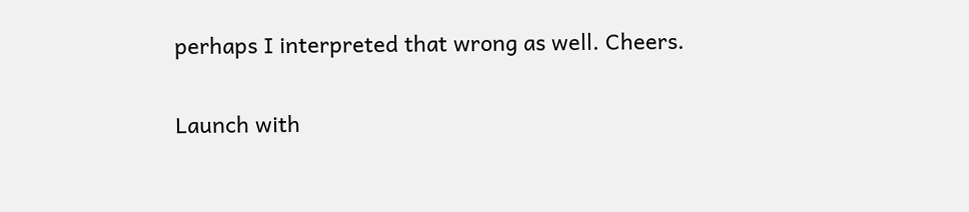perhaps I interpreted that wrong as well. Cheers.

Launch with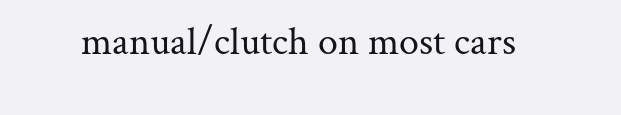manual/clutch on most cars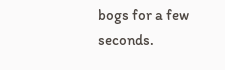bogs for a few seconds.